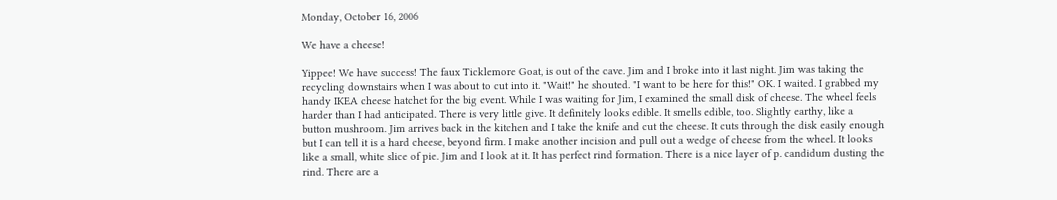Monday, October 16, 2006

We have a cheese!

Yippee! We have success! The faux Ticklemore Goat, is out of the cave. Jim and I broke into it last night. Jim was taking the recycling downstairs when I was about to cut into it. "Wait!" he shouted. "I want to be here for this!" OK. I waited. I grabbed my handy IKEA cheese hatchet for the big event. While I was waiting for Jim, I examined the small disk of cheese. The wheel feels harder than I had anticipated. There is very little give. It definitely looks edible. It smells edible, too. Slightly earthy, like a button mushroom. Jim arrives back in the kitchen and I take the knife and cut the cheese. It cuts through the disk easily enough but I can tell it is a hard cheese, beyond firm. I make another incision and pull out a wedge of cheese from the wheel. It looks like a small, white slice of pie. Jim and I look at it. It has perfect rind formation. There is a nice layer of p. candidum dusting the rind. There are a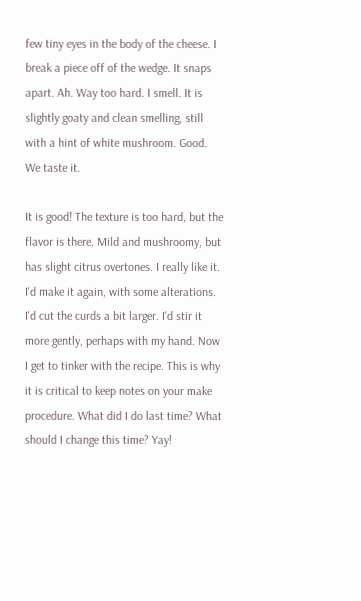few tiny eyes in the body of the cheese. I break a piece off of the wedge. It snaps apart. Ah. Way too hard. I smell. It is slightly goaty and clean smelling, still with a hint of white mushroom. Good. We taste it.

It is good! The texture is too hard, but the flavor is there. Mild and mushroomy, but has slight citrus overtones. I really like it. I'd make it again, with some alterations. I'd cut the curds a bit larger. I'd stir it more gently, perhaps with my hand. Now I get to tinker with the recipe. This is why it is critical to keep notes on your make procedure. What did I do last time? What should I change this time? Yay!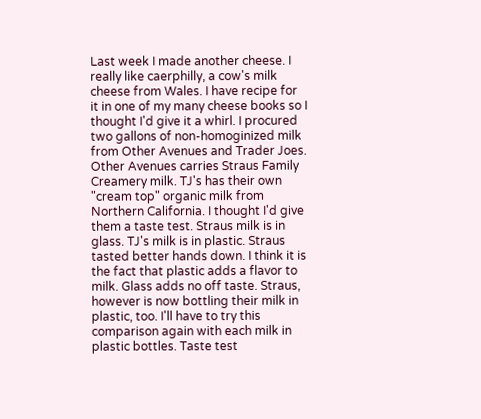Last week I made another cheese. I really like caerphilly, a cow's milk cheese from Wales. I have recipe for it in one of my many cheese books so I thought I'd give it a whirl. I procured two gallons of non-homoginized milk from Other Avenues and Trader Joes. Other Avenues carries Straus Family Creamery milk. TJ's has their own "cream top" organic milk from Northern California. I thought I'd give them a taste test. Straus milk is in glass. TJ's milk is in plastic. Straus tasted better hands down. I think it is the fact that plastic adds a flavor to milk. Glass adds no off taste. Straus, however is now bottling their milk in plastic, too. I'll have to try this comparison again with each milk in plastic bottles. Taste test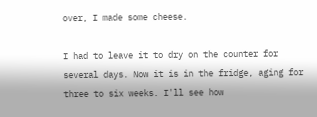over, I made some cheese.

I had to leave it to dry on the counter for several days. Now it is in the fridge, aging for three to six weeks. I'll see how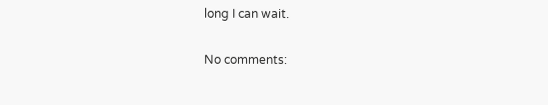long I can wait.

No comments: